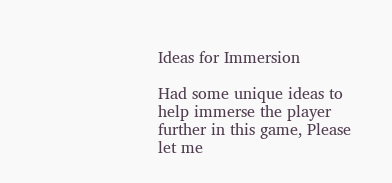Ideas for Immersion

Had some unique ideas to help immerse the player further in this game, Please let me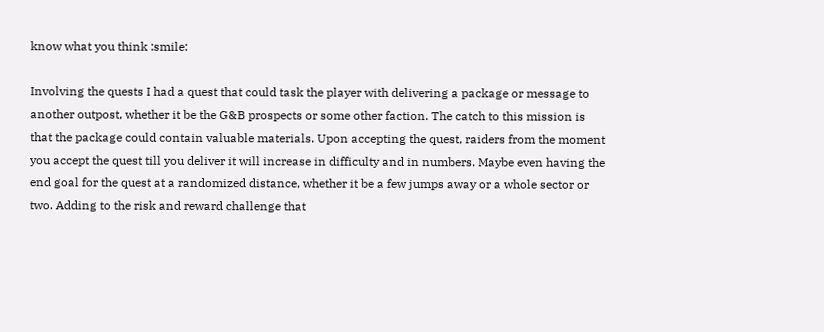know what you think :smile:

Involving the quests I had a quest that could task the player with delivering a package or message to another outpost, whether it be the G&B prospects or some other faction. The catch to this mission is that the package could contain valuable materials. Upon accepting the quest, raiders from the moment you accept the quest till you deliver it will increase in difficulty and in numbers. Maybe even having the end goal for the quest at a randomized distance, whether it be a few jumps away or a whole sector or two. Adding to the risk and reward challenge that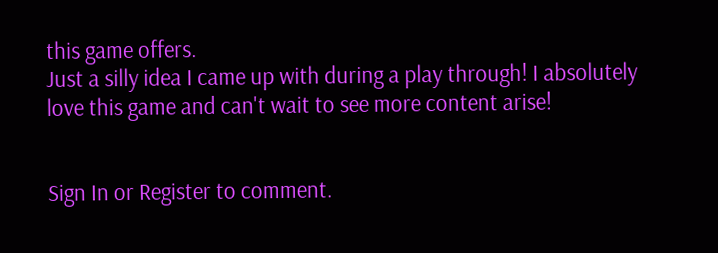this game offers.
Just a silly idea I came up with during a play through! I absolutely love this game and can't wait to see more content arise!


Sign In or Register to comment.